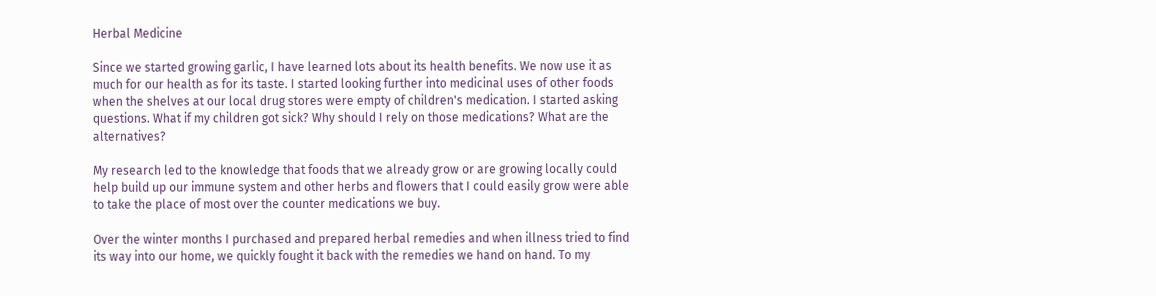Herbal Medicine

Since we started growing garlic, I have learned lots about its health benefits. We now use it as much for our health as for its taste. I started looking further into medicinal uses of other foods when the shelves at our local drug stores were empty of children's medication. I started asking questions. What if my children got sick? Why should I rely on those medications? What are the alternatives?

My research led to the knowledge that foods that we already grow or are growing locally could help build up our immune system and other herbs and flowers that I could easily grow were able to take the place of most over the counter medications we buy.

Over the winter months I purchased and prepared herbal remedies and when illness tried to find its way into our home, we quickly fought it back with the remedies we hand on hand. To my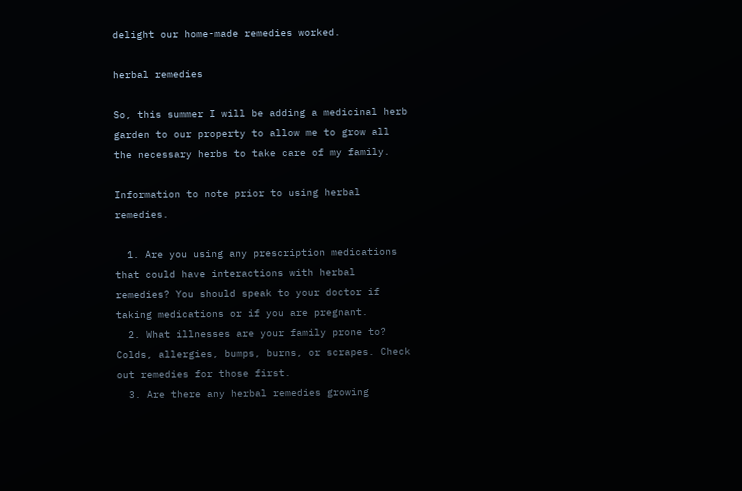delight our home-made remedies worked.

herbal remedies

So, this summer I will be adding a medicinal herb garden to our property to allow me to grow all the necessary herbs to take care of my family.

Information to note prior to using herbal remedies.

  1. Are you using any prescription medications that could have interactions with herbal remedies? You should speak to your doctor if taking medications or if you are pregnant.
  2. What illnesses are your family prone to? Colds, allergies, bumps, burns, or scrapes. Check out remedies for those first.
  3. Are there any herbal remedies growing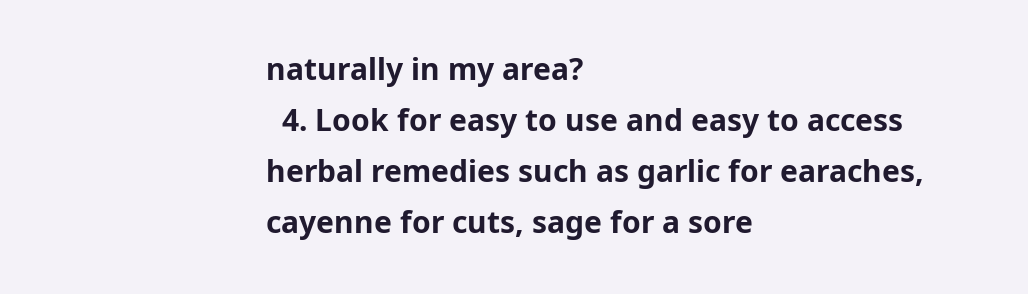naturally in my area?
  4. Look for easy to use and easy to access herbal remedies such as garlic for earaches, cayenne for cuts, sage for a sore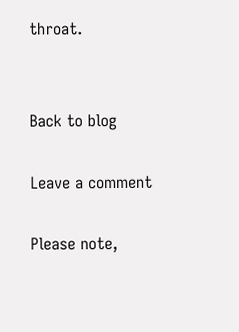throat.


Back to blog

Leave a comment

Please note,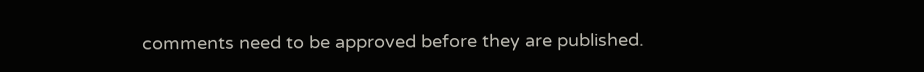comments need to be approved before they are published.